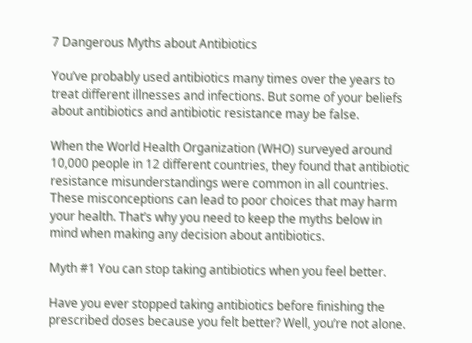7 Dangerous Myths about Antibiotics

You’ve probably used antibiotics many times over the years to treat different illnesses and infections. But some of your beliefs about antibiotics and antibiotic resistance may be false.

When the World Health Organization (WHO) surveyed around 10,000 people in 12 different countries, they found that antibiotic resistance misunderstandings were common in all countries. These misconceptions can lead to poor choices that may harm your health. That’s why you need to keep the myths below in mind when making any decision about antibiotics.

Myth #1 You can stop taking antibiotics when you feel better.

Have you ever stopped taking antibiotics before finishing the prescribed doses because you felt better? Well, you’re not alone.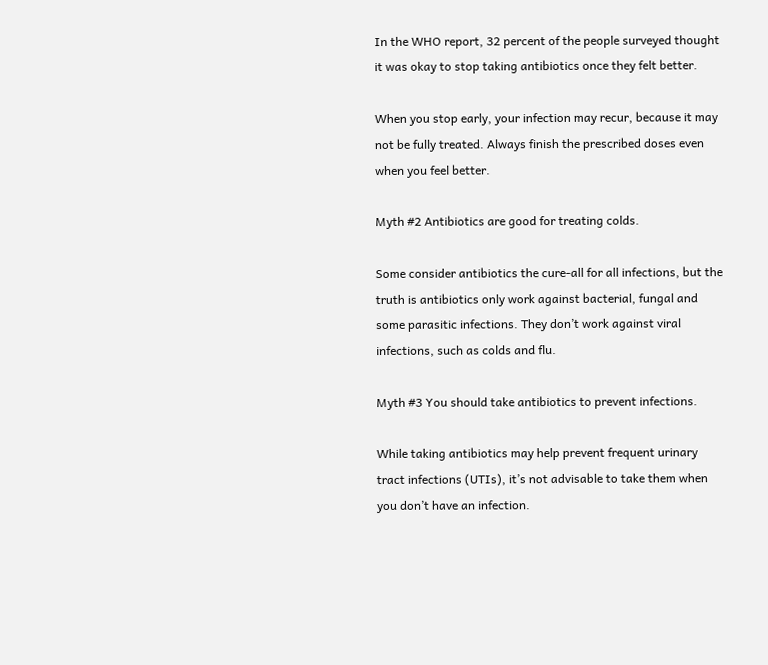In the WHO report, 32 percent of the people surveyed thought it was okay to stop taking antibiotics once they felt better.

When you stop early, your infection may recur, because it may not be fully treated. Always finish the prescribed doses even when you feel better.

Myth #2 Antibiotics are good for treating colds.

Some consider antibiotics the cure-all for all infections, but the truth is antibiotics only work against bacterial, fungal and some parasitic infections. They don’t work against viral infections, such as colds and flu.

Myth #3 You should take antibiotics to prevent infections.

While taking antibiotics may help prevent frequent urinary tract infections (UTIs), it’s not advisable to take them when you don’t have an infection.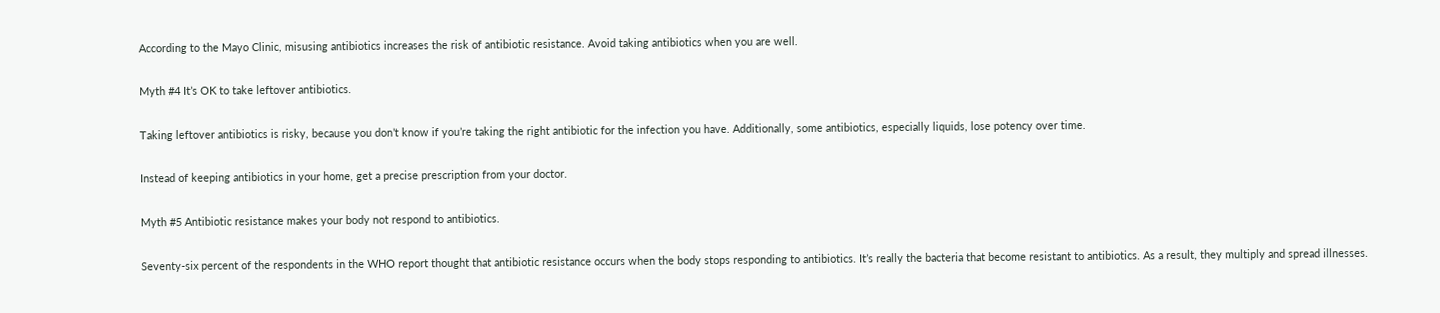According to the Mayo Clinic, misusing antibiotics increases the risk of antibiotic resistance. Avoid taking antibiotics when you are well.

Myth #4 It’s OK to take leftover antibiotics.

Taking leftover antibiotics is risky, because you don’t know if you’re taking the right antibiotic for the infection you have. Additionally, some antibiotics, especially liquids, lose potency over time.

Instead of keeping antibiotics in your home, get a precise prescription from your doctor.

Myth #5 Antibiotic resistance makes your body not respond to antibiotics.

Seventy-six percent of the respondents in the WHO report thought that antibiotic resistance occurs when the body stops responding to antibiotics. It’s really the bacteria that become resistant to antibiotics. As a result, they multiply and spread illnesses.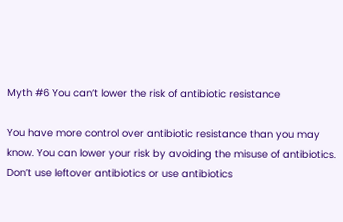Myth #6 You can’t lower the risk of antibiotic resistance

You have more control over antibiotic resistance than you may know. You can lower your risk by avoiding the misuse of antibiotics. Don’t use leftover antibiotics or use antibiotics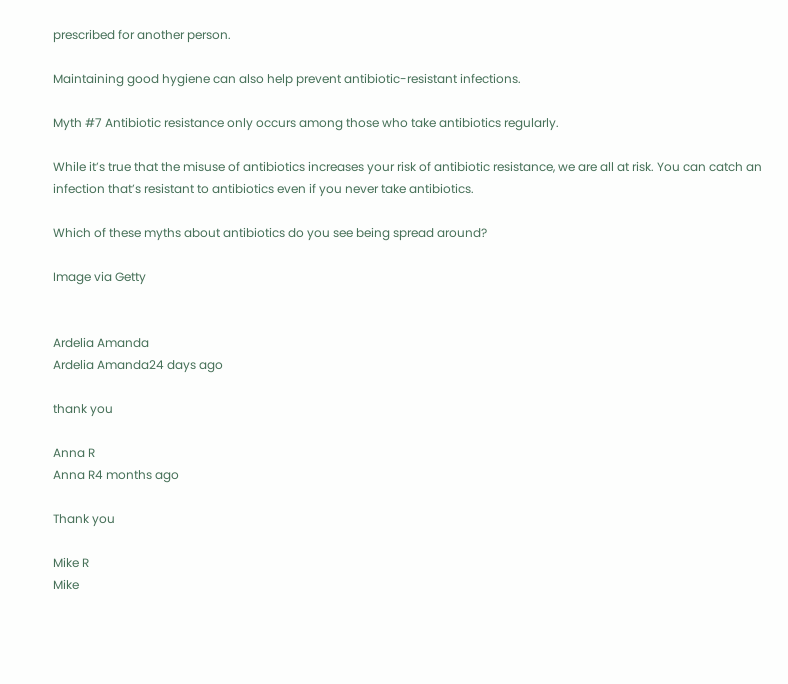prescribed for another person.

Maintaining good hygiene can also help prevent antibiotic-resistant infections.

Myth #7 Antibiotic resistance only occurs among those who take antibiotics regularly.

While it’s true that the misuse of antibiotics increases your risk of antibiotic resistance, we are all at risk. You can catch an infection that’s resistant to antibiotics even if you never take antibiotics.

Which of these myths about antibiotics do you see being spread around?

Image via Getty


Ardelia Amanda
Ardelia Amanda24 days ago

thank you

Anna R
Anna R4 months ago

Thank you

Mike R
Mike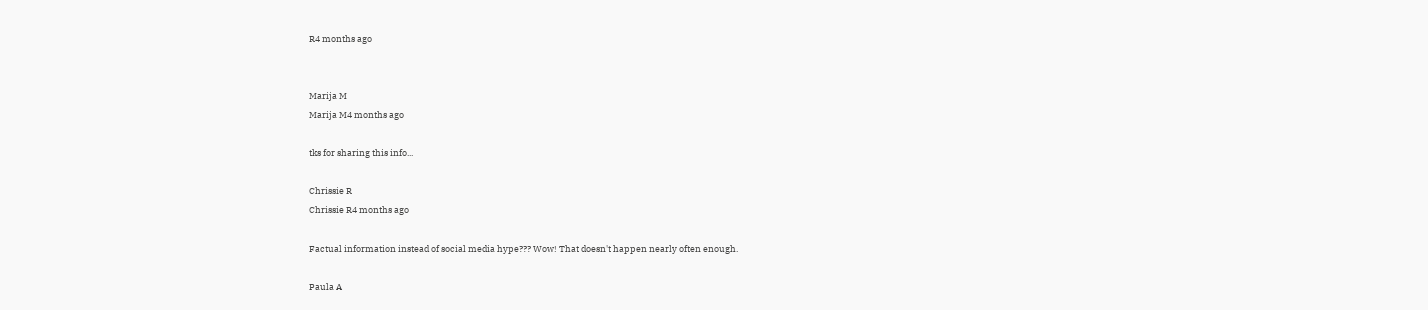R4 months ago


Marija M
Marija M4 months ago

tks for sharing this info...

Chrissie R
Chrissie R4 months ago

Factual information instead of social media hype??? Wow! That doesn't happen nearly often enough.

Paula A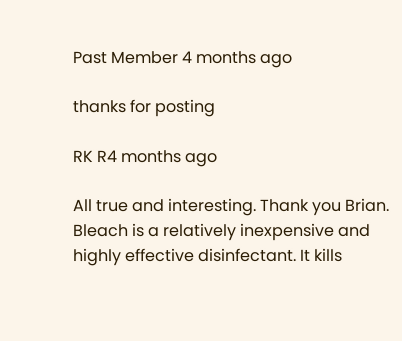Past Member 4 months ago

thanks for posting

RK R4 months ago

All true and interesting. Thank you Brian. Bleach is a relatively inexpensive and highly effective disinfectant. It kills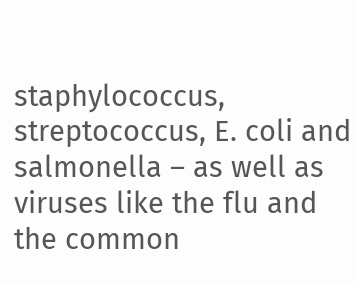staphylococcus, streptococcus, E. coli and salmonella – as well as viruses like the flu and the common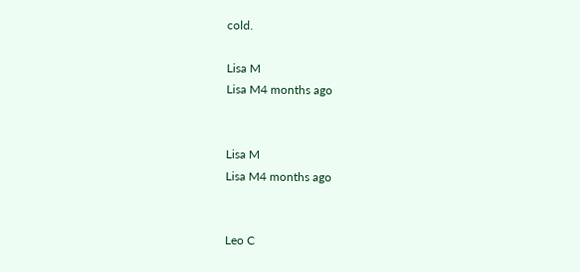cold.

Lisa M
Lisa M4 months ago


Lisa M
Lisa M4 months ago


Leo C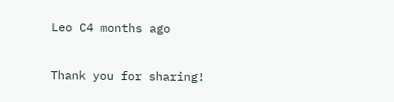Leo C4 months ago

Thank you for sharing!